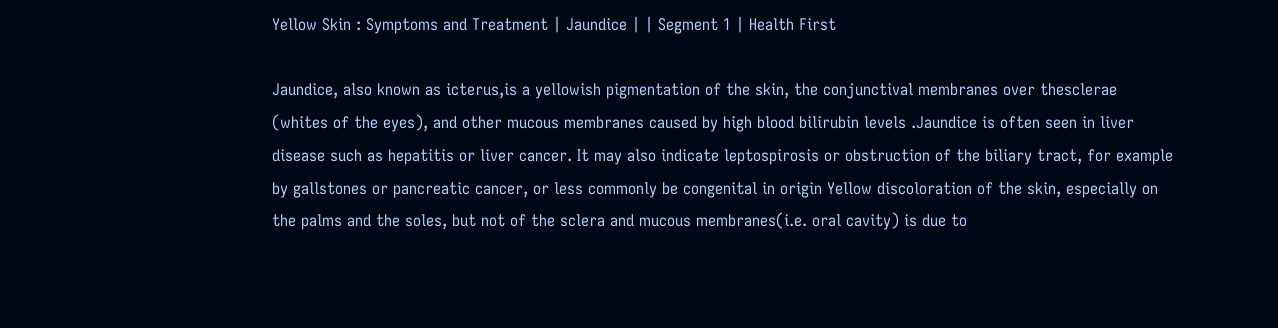Yellow Skin : Symptoms and Treatment | Jaundice | | Segment 1 | Health First

Jaundice, also known as icterus,is a yellowish pigmentation of the skin, the conjunctival membranes over thesclerae (whites of the eyes), and other mucous membranes caused by high blood bilirubin levels .Jaundice is often seen in liver disease such as hepatitis or liver cancer. It may also indicate leptospirosis or obstruction of the biliary tract, for example by gallstones or pancreatic cancer, or less commonly be congenital in origin Yellow discoloration of the skin, especially on the palms and the soles, but not of the sclera and mucous membranes(i.e. oral cavity) is due to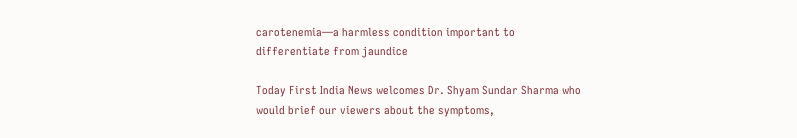carotenemia—a harmless condition important to differentiate from jaundice

Today First India News welcomes Dr. Shyam Sundar Sharma who would brief our viewers about the symptoms,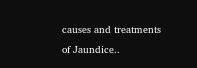causes and treatments of Jaundice..